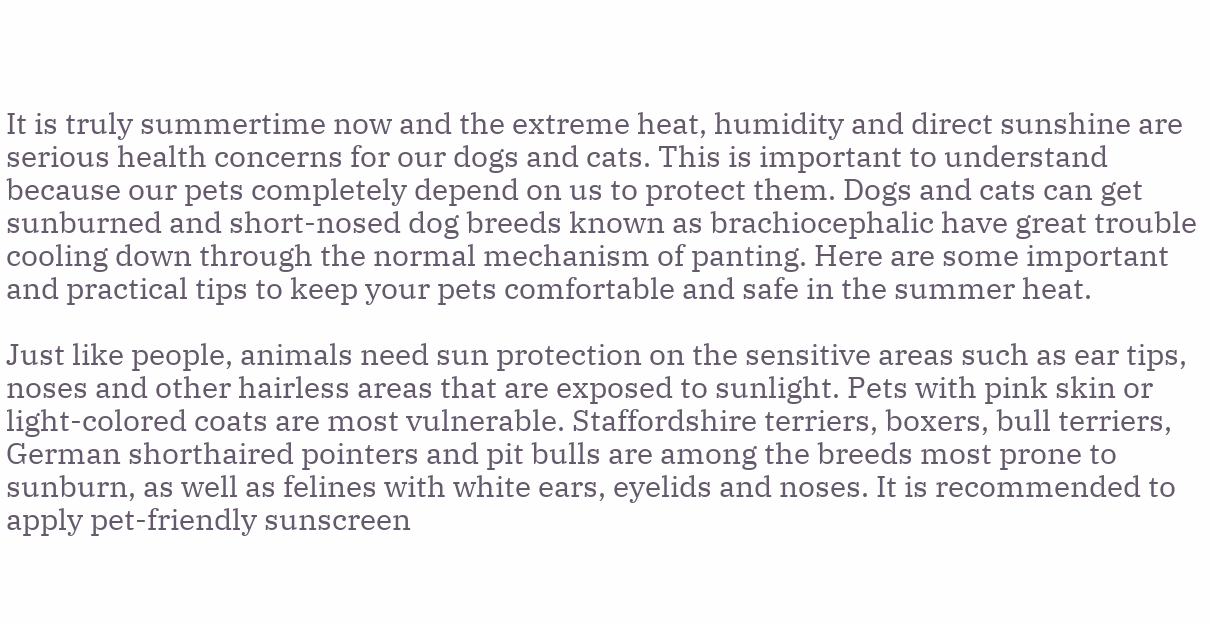It is truly summertime now and the extreme heat, humidity and direct sunshine are serious health concerns for our dogs and cats. This is important to understand because our pets completely depend on us to protect them. Dogs and cats can get sunburned and short-nosed dog breeds known as brachiocephalic have great trouble cooling down through the normal mechanism of panting. Here are some important and practical tips to keep your pets comfortable and safe in the summer heat.

Just like people, animals need sun protection on the sensitive areas such as ear tips, noses and other hairless areas that are exposed to sunlight. Pets with pink skin or light-colored coats are most vulnerable. Staffordshire terriers, boxers, bull terriers, German shorthaired pointers and pit bulls are among the breeds most prone to sunburn, as well as felines with white ears, eyelids and noses. It is recommended to apply pet-friendly sunscreen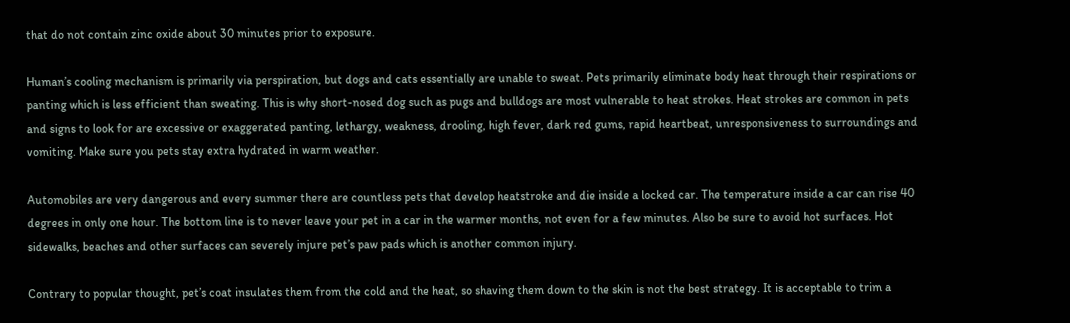that do not contain zinc oxide about 30 minutes prior to exposure.

Human’s cooling mechanism is primarily via perspiration, but dogs and cats essentially are unable to sweat. Pets primarily eliminate body heat through their respirations or panting which is less efficient than sweating. This is why short-nosed dog such as pugs and bulldogs are most vulnerable to heat strokes. Heat strokes are common in pets and signs to look for are excessive or exaggerated panting, lethargy, weakness, drooling, high fever, dark red gums, rapid heartbeat, unresponsiveness to surroundings and vomiting. Make sure you pets stay extra hydrated in warm weather.

Automobiles are very dangerous and every summer there are countless pets that develop heatstroke and die inside a locked car. The temperature inside a car can rise 40 degrees in only one hour. The bottom line is to never leave your pet in a car in the warmer months, not even for a few minutes. Also be sure to avoid hot surfaces. Hot sidewalks, beaches and other surfaces can severely injure pet’s paw pads which is another common injury.

Contrary to popular thought, pet’s coat insulates them from the cold and the heat, so shaving them down to the skin is not the best strategy. It is acceptable to trim a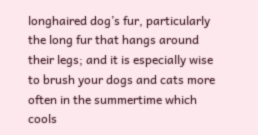longhaired dog’s fur, particularly the long fur that hangs around their legs; and it is especially wise to brush your dogs and cats more often in the summertime which cools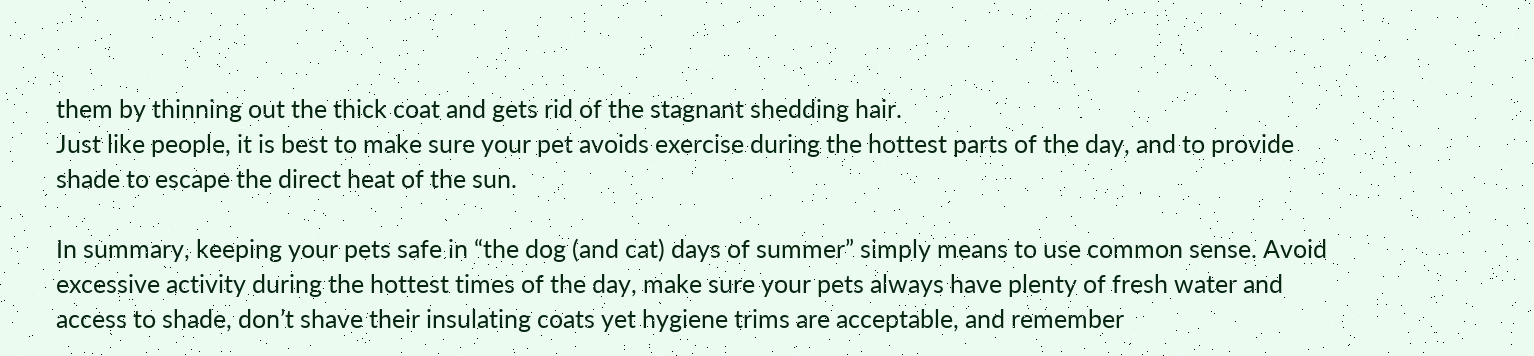them by thinning out the thick coat and gets rid of the stagnant shedding hair.
Just like people, it is best to make sure your pet avoids exercise during the hottest parts of the day, and to provide shade to escape the direct heat of the sun.

In summary, keeping your pets safe in “the dog (and cat) days of summer” simply means to use common sense. Avoid excessive activity during the hottest times of the day, make sure your pets always have plenty of fresh water and access to shade, don’t shave their insulating coats yet hygiene trims are acceptable, and remember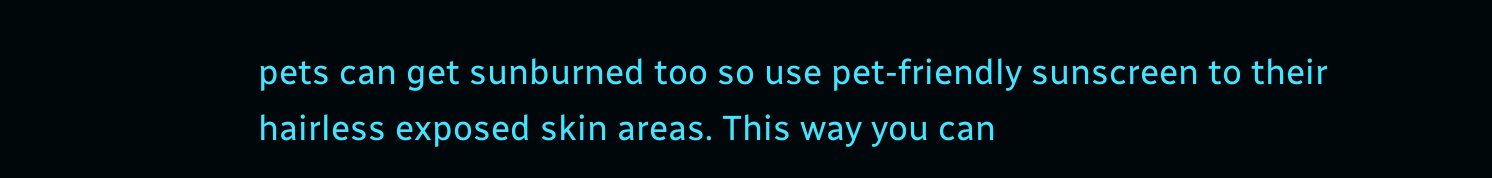pets can get sunburned too so use pet-friendly sunscreen to their hairless exposed skin areas. This way you can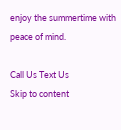enjoy the summertime with peace of mind.

Call Us Text Us
Skip to content